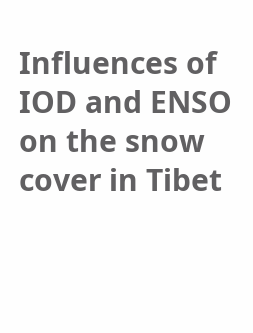Influences of IOD and ENSO on the snow cover in Tibet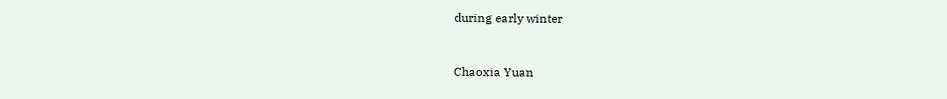during early winter


Chaoxia Yuan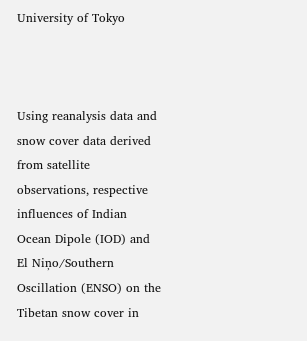University of Tokyo



Using reanalysis data and snow cover data derived from satellite observations, respective influences of Indian Ocean Dipole (IOD) and El Niņo/Southern Oscillation (ENSO) on the Tibetan snow cover in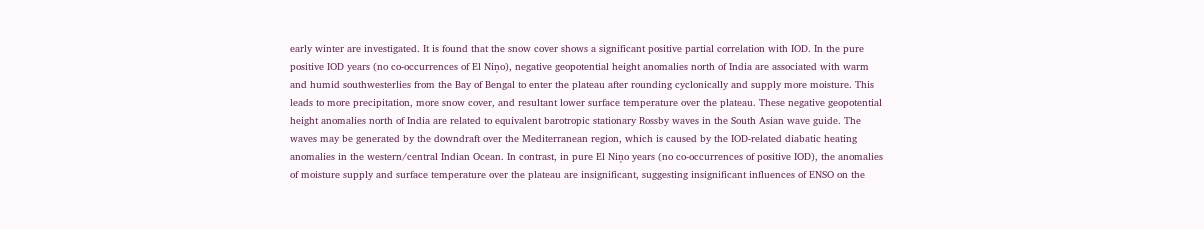early winter are investigated. It is found that the snow cover shows a significant positive partial correlation with IOD. In the pure positive IOD years (no co-occurrences of El Niņo), negative geopotential height anomalies north of India are associated with warm and humid southwesterlies from the Bay of Bengal to enter the plateau after rounding cyclonically and supply more moisture. This leads to more precipitation, more snow cover, and resultant lower surface temperature over the plateau. These negative geopotential height anomalies north of India are related to equivalent barotropic stationary Rossby waves in the South Asian wave guide. The waves may be generated by the downdraft over the Mediterranean region, which is caused by the IOD-related diabatic heating anomalies in the western/central Indian Ocean. In contrast, in pure El Niņo years (no co-occurrences of positive IOD), the anomalies of moisture supply and surface temperature over the plateau are insignificant, suggesting insignificant influences of ENSO on the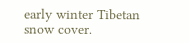early winter Tibetan snow cover.